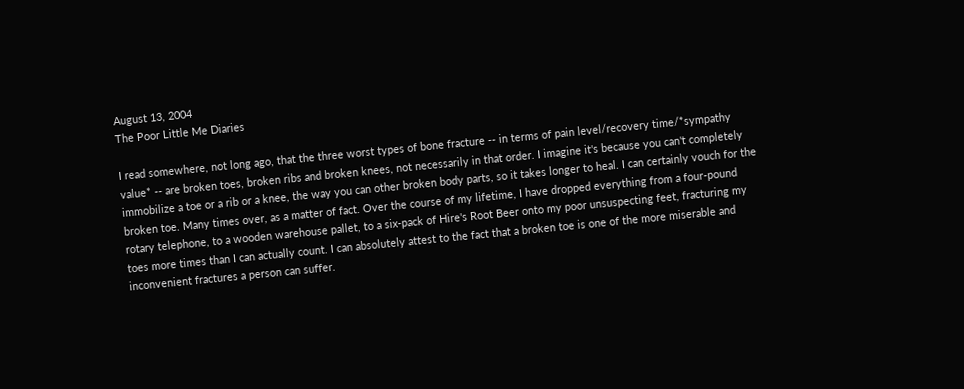August 13, 2004
The Poor Little Me Diaries

I read somewhere, not long ago, that the three worst types of bone fracture -- in terms of pain level/recovery time/*sympathy value* -- are broken toes, broken ribs and broken knees, not necessarily in that order. I imagine it's because you can't completely immobilize a toe or a rib or a knee, the way you can other broken body parts, so it takes longer to heal. I can certainly vouch for the broken toe. Many times over, as a matter of fact. Over the course of my lifetime, I have dropped everything from a four-pound rotary telephone, to a wooden warehouse pallet, to a six-pack of Hire's Root Beer onto my poor unsuspecting feet, fracturing my toes more times than I can actually count. I can absolutely attest to the fact that a broken toe is one of the more miserable and inconvenient fractures a person can suffer.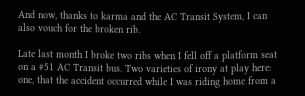And now, thanks to karma and the AC Transit System, I can also vouch for the broken rib.

Late last month I broke two ribs when I fell off a platform seat on a #51 AC Transit bus. Two varieties of irony at play here: one, that the accident occurred while I was riding home from a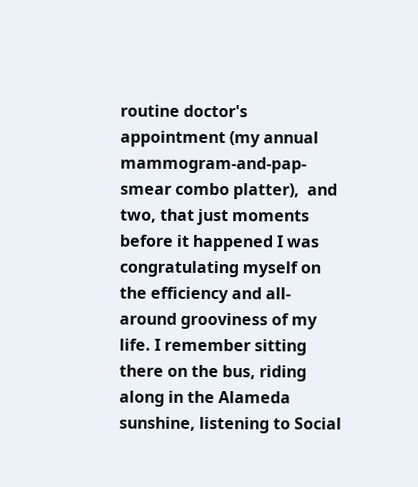routine doctor's appointment (my annual mammogram-and-pap-smear combo platter),  and two, that just moments before it happened I was congratulating myself on the efficiency and all-around grooviness of my life. I remember sitting there on the bus, riding along in the Alameda sunshine, listening to Social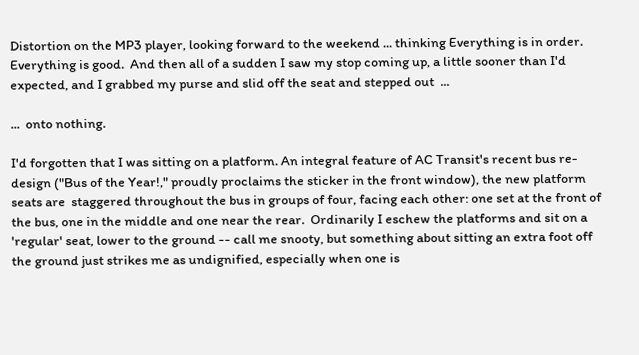Distortion on the MP3 player, looking forward to the weekend ... thinking Everything is in order. Everything is good.  And then all of a sudden I saw my stop coming up, a little sooner than I'd expected, and I grabbed my purse and slid off the seat and stepped out  ...

...  onto nothing.

I'd forgotten that I was sitting on a platform. An integral feature of AC Transit's recent bus re-design ("Bus of the Year!," proudly proclaims the sticker in the front window), the new platform seats are  staggered throughout the bus in groups of four, facing each other: one set at the front of the bus, one in the middle and one near the rear.  Ordinarily I eschew the platforms and sit on a 'regular' seat, lower to the ground -- call me snooty, but something about sitting an extra foot off the ground just strikes me as undignified, especially when one is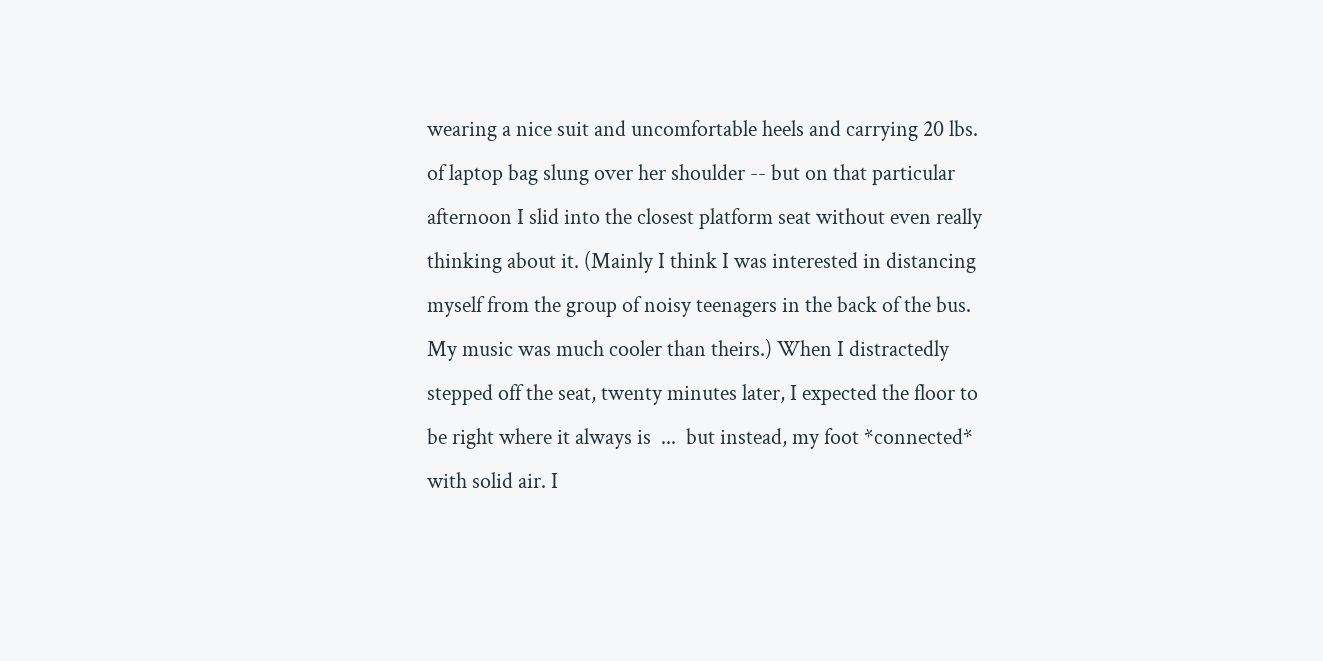wearing a nice suit and uncomfortable heels and carrying 20 lbs. of laptop bag slung over her shoulder -- but on that particular afternoon I slid into the closest platform seat without even really thinking about it. (Mainly I think I was interested in distancing myself from the group of noisy teenagers in the back of the bus. My music was much cooler than theirs.) When I distractedly stepped off the seat, twenty minutes later, I expected the floor to be right where it always is  ...  but instead, my foot *connected* with solid air. I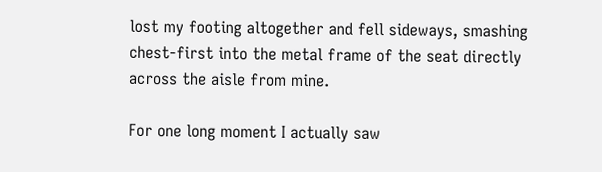lost my footing altogether and fell sideways, smashing chest-first into the metal frame of the seat directly across the aisle from mine.

For one long moment I actually saw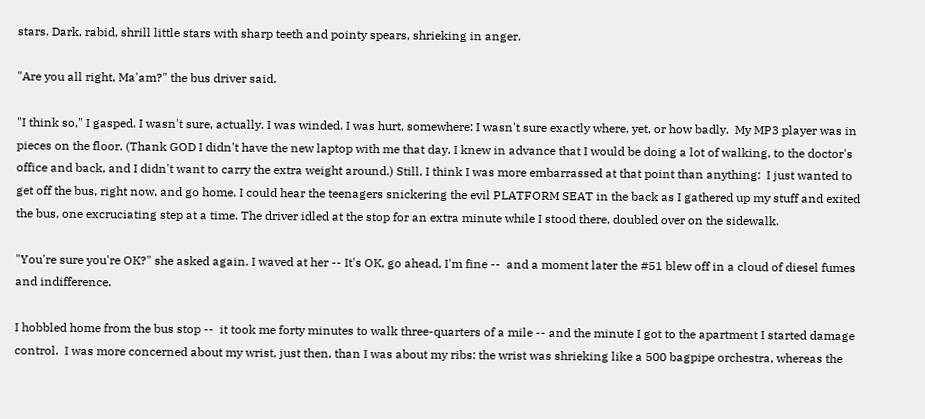stars. Dark, rabid, shrill little stars with sharp teeth and pointy spears, shrieking in anger.

"Are you all right, Ma'am?" the bus driver said.

"I think so," I gasped. I wasn't sure, actually. I was winded. I was hurt, somewhere: I wasn't sure exactly where, yet, or how badly.  My MP3 player was in pieces on the floor. (Thank GOD I didn't have the new laptop with me that day. I knew in advance that I would be doing a lot of walking, to the doctor's office and back, and I didn't want to carry the extra weight around.) Still, I think I was more embarrassed at that point than anything:  I just wanted to get off the bus, right now, and go home. I could hear the teenagers snickering the evil PLATFORM SEAT in the back as I gathered up my stuff and exited the bus, one excruciating step at a time. The driver idled at the stop for an extra minute while I stood there, doubled over on the sidewalk.

"You're sure you're OK?" she asked again. I waved at her -- It's OK, go ahead, I'm fine --  and a moment later the #51 blew off in a cloud of diesel fumes and indifference.

I hobbled home from the bus stop --  it took me forty minutes to walk three-quarters of a mile -- and the minute I got to the apartment I started damage control.  I was more concerned about my wrist, just then, than I was about my ribs: the wrist was shrieking like a 500 bagpipe orchestra, whereas the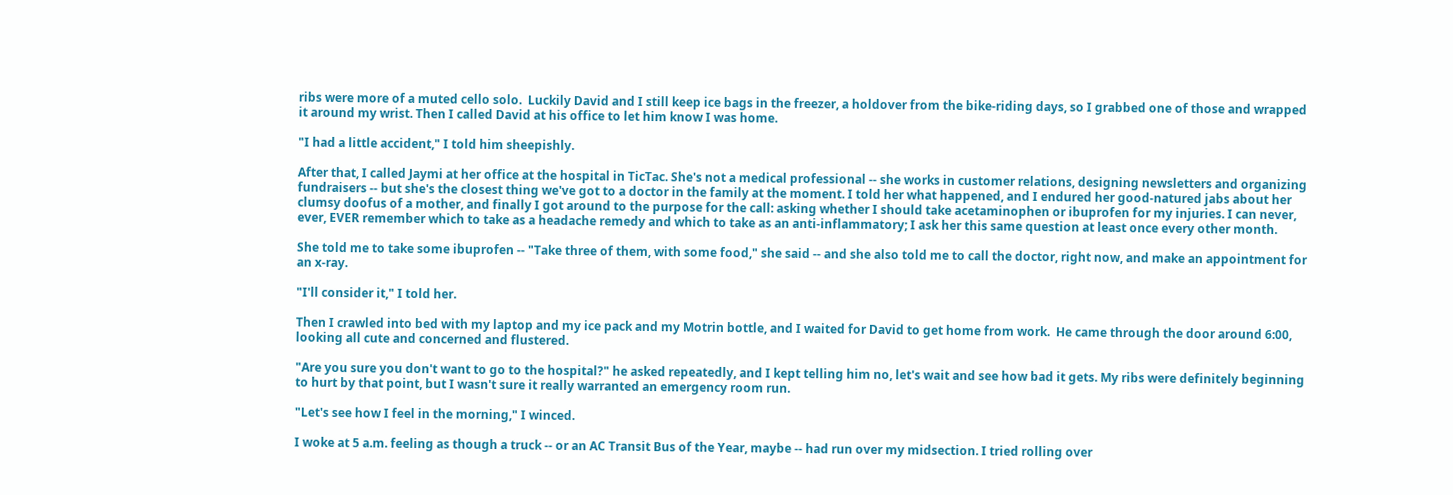ribs were more of a muted cello solo.  Luckily David and I still keep ice bags in the freezer, a holdover from the bike-riding days, so I grabbed one of those and wrapped it around my wrist. Then I called David at his office to let him know I was home.

"I had a little accident," I told him sheepishly.

After that, I called Jaymi at her office at the hospital in TicTac. She's not a medical professional -- she works in customer relations, designing newsletters and organizing fundraisers -- but she's the closest thing we've got to a doctor in the family at the moment. I told her what happened, and I endured her good-natured jabs about her clumsy doofus of a mother, and finally I got around to the purpose for the call: asking whether I should take acetaminophen or ibuprofen for my injuries. I can never, ever, EVER remember which to take as a headache remedy and which to take as an anti-inflammatory; I ask her this same question at least once every other month.

She told me to take some ibuprofen -- "Take three of them, with some food," she said -- and she also told me to call the doctor, right now, and make an appointment for an x-ray.

"I'll consider it," I told her.

Then I crawled into bed with my laptop and my ice pack and my Motrin bottle, and I waited for David to get home from work.  He came through the door around 6:00, looking all cute and concerned and flustered.

"Are you sure you don't want to go to the hospital?" he asked repeatedly, and I kept telling him no, let's wait and see how bad it gets. My ribs were definitely beginning to hurt by that point, but I wasn't sure it really warranted an emergency room run.

"Let's see how I feel in the morning," I winced.

I woke at 5 a.m. feeling as though a truck -- or an AC Transit Bus of the Year, maybe -- had run over my midsection. I tried rolling over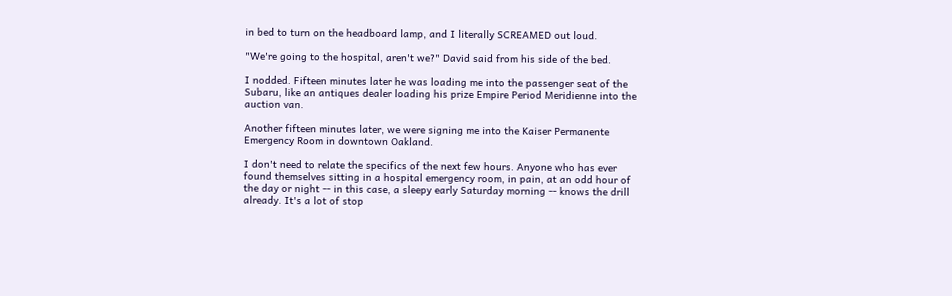in bed to turn on the headboard lamp, and I literally SCREAMED out loud.

"We're going to the hospital, aren't we?" David said from his side of the bed.

I nodded. Fifteen minutes later he was loading me into the passenger seat of the Subaru, like an antiques dealer loading his prize Empire Period Meridienne into the auction van.

Another fifteen minutes later, we were signing me into the Kaiser Permanente Emergency Room in downtown Oakland.

I don't need to relate the specifics of the next few hours. Anyone who has ever found themselves sitting in a hospital emergency room, in pain, at an odd hour of the day or night -- in this case, a sleepy early Saturday morning -- knows the drill already. It's a lot of stop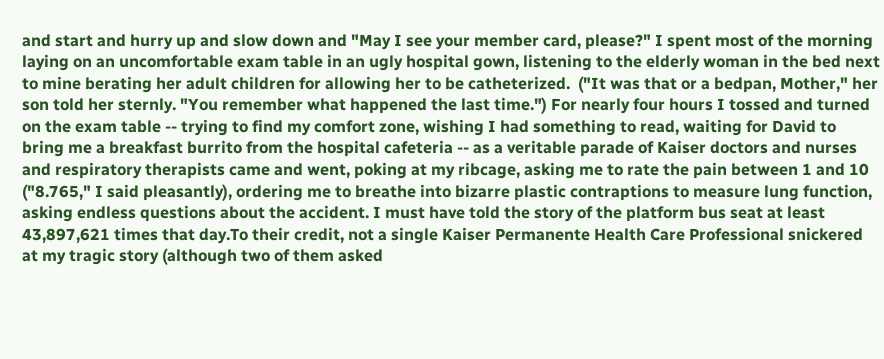and start and hurry up and slow down and "May I see your member card, please?" I spent most of the morning laying on an uncomfortable exam table in an ugly hospital gown, listening to the elderly woman in the bed next to mine berating her adult children for allowing her to be catheterized.  ("It was that or a bedpan, Mother," her son told her sternly. "You remember what happened the last time.") For nearly four hours I tossed and turned on the exam table -- trying to find my comfort zone, wishing I had something to read, waiting for David to bring me a breakfast burrito from the hospital cafeteria -- as a veritable parade of Kaiser doctors and nurses and respiratory therapists came and went, poking at my ribcage, asking me to rate the pain between 1 and 10 ("8.765," I said pleasantly), ordering me to breathe into bizarre plastic contraptions to measure lung function, asking endless questions about the accident. I must have told the story of the platform bus seat at least 43,897,621 times that day.To their credit, not a single Kaiser Permanente Health Care Professional snickered at my tragic story (although two of them asked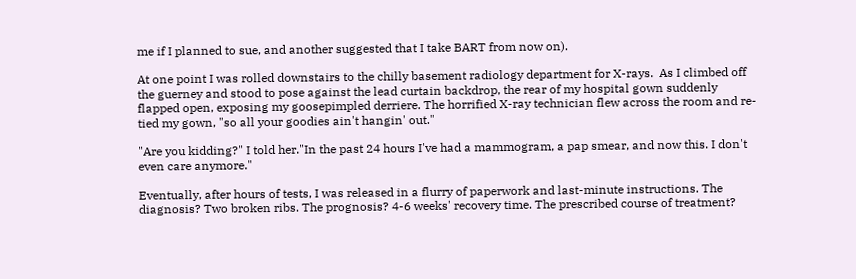me if I planned to sue, and another suggested that I take BART from now on).

At one point I was rolled downstairs to the chilly basement radiology department for X-rays.  As I climbed off the guerney and stood to pose against the lead curtain backdrop, the rear of my hospital gown suddenly flapped open, exposing my goosepimpled derriere. The horrified X-ray technician flew across the room and re-tied my gown, "so all your goodies ain't hangin' out."

"Are you kidding?" I told her."In the past 24 hours I've had a mammogram, a pap smear, and now this. I don't even care anymore."

Eventually, after hours of tests, I was released in a flurry of paperwork and last-minute instructions. The diagnosis? Two broken ribs. The prognosis? 4-6 weeks' recovery time. The prescribed course of treatment?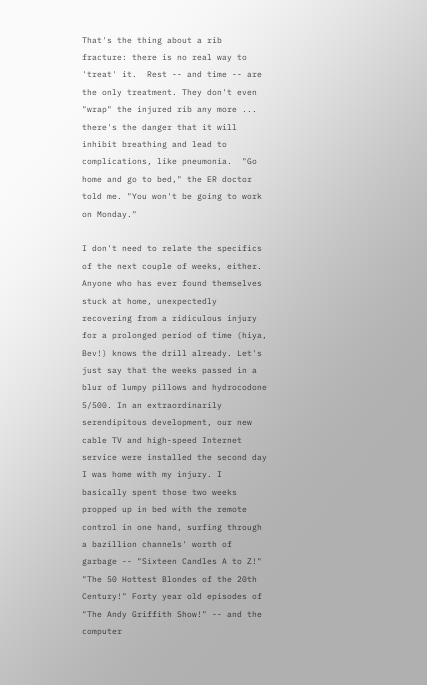That's the thing about a rib fracture: there is no real way to 'treat' it.  Rest -- and time -- are the only treatment. They don't even "wrap" the injured rib any more ... there's the danger that it will inhibit breathing and lead to complications, like pneumonia.  "Go home and go to bed," the ER doctor told me. "You won't be going to work on Monday."

I don't need to relate the specifics of the next couple of weeks, either. Anyone who has ever found themselves stuck at home, unexpectedly recovering from a ridiculous injury for a prolonged period of time (hiya, Bev!) knows the drill already. Let's just say that the weeks passed in a blur of lumpy pillows and hydrocodone 5/500. In an extraordinarily serendipitous development, our new cable TV and high-speed Internet service were installed the second day I was home with my injury. I basically spent those two weeks propped up in bed with the remote control in one hand, surfing through a bazillion channels' worth of garbage -- "Sixteen Candles A to Z!" "The 50 Hottest Blondes of the 20th Century!" Forty year old episodes of "The Andy Griffith Show!" -- and the computer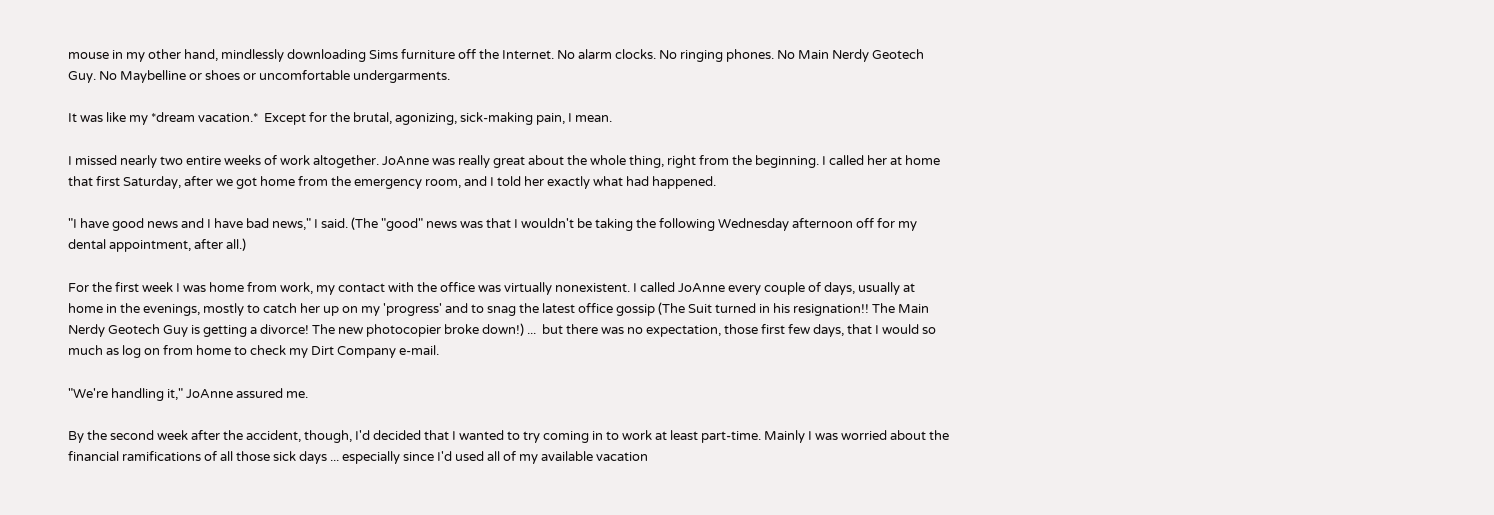mouse in my other hand, mindlessly downloading Sims furniture off the Internet. No alarm clocks. No ringing phones. No Main Nerdy Geotech Guy. No Maybelline or shoes or uncomfortable undergarments.

It was like my *dream vacation.*  Except for the brutal, agonizing, sick-making pain, I mean.

I missed nearly two entire weeks of work altogether. JoAnne was really great about the whole thing, right from the beginning. I called her at home that first Saturday, after we got home from the emergency room, and I told her exactly what had happened.

"I have good news and I have bad news," I said. (The "good" news was that I wouldn't be taking the following Wednesday afternoon off for my dental appointment, after all.)

For the first week I was home from work, my contact with the office was virtually nonexistent. I called JoAnne every couple of days, usually at home in the evenings, mostly to catch her up on my 'progress' and to snag the latest office gossip (The Suit turned in his resignation!! The Main Nerdy Geotech Guy is getting a divorce! The new photocopier broke down!) ...  but there was no expectation, those first few days, that I would so much as log on from home to check my Dirt Company e-mail.

"We're handling it," JoAnne assured me.

By the second week after the accident, though, I'd decided that I wanted to try coming in to work at least part-time. Mainly I was worried about the financial ramifications of all those sick days ... especially since I'd used all of my available vacation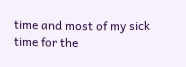time and most of my sick time for the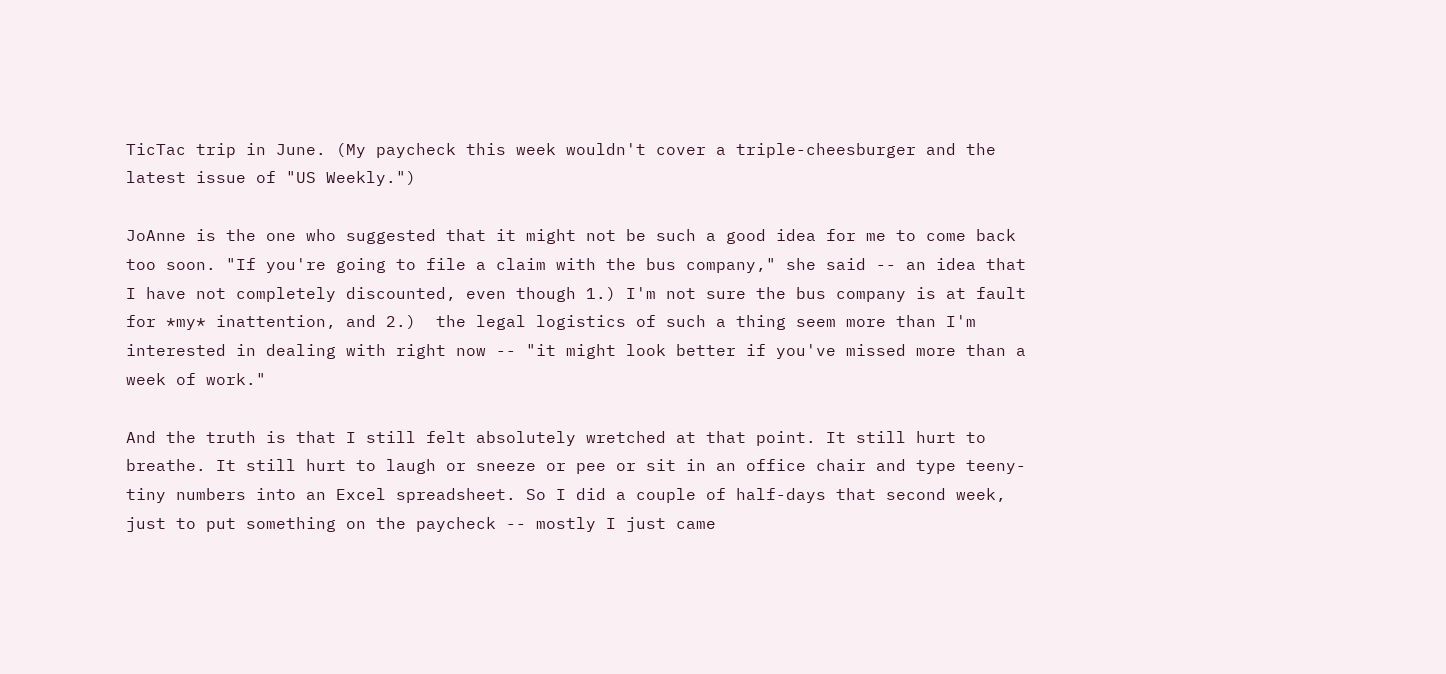TicTac trip in June. (My paycheck this week wouldn't cover a triple-cheesburger and the latest issue of "US Weekly.")

JoAnne is the one who suggested that it might not be such a good idea for me to come back too soon. "If you're going to file a claim with the bus company," she said -- an idea that I have not completely discounted, even though 1.) I'm not sure the bus company is at fault for *my* inattention, and 2.)  the legal logistics of such a thing seem more than I'm interested in dealing with right now -- "it might look better if you've missed more than a week of work."

And the truth is that I still felt absolutely wretched at that point. It still hurt to breathe. It still hurt to laugh or sneeze or pee or sit in an office chair and type teeny-tiny numbers into an Excel spreadsheet. So I did a couple of half-days that second week, just to put something on the paycheck -- mostly I just came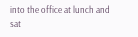into the office at lunch and sat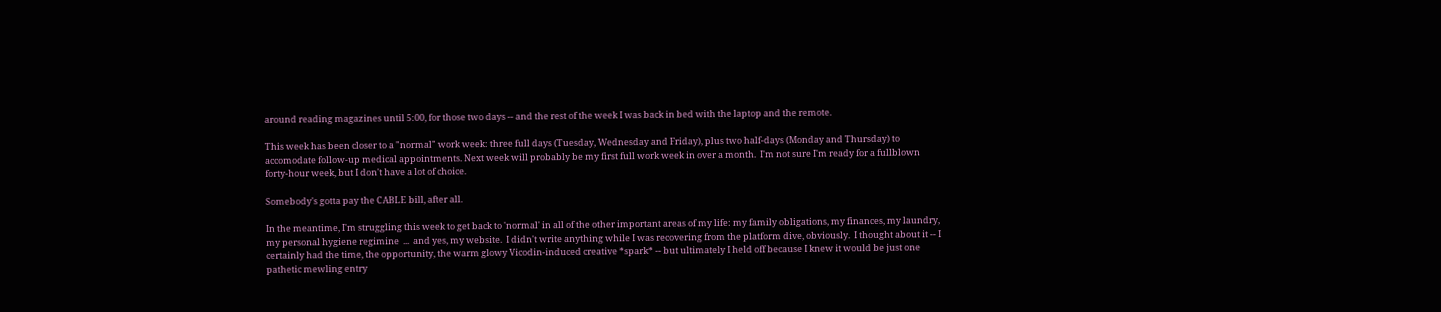around reading magazines until 5:00, for those two days -- and the rest of the week I was back in bed with the laptop and the remote.

This week has been closer to a "normal" work week: three full days (Tuesday, Wednesday and Friday), plus two half-days (Monday and Thursday) to accomodate follow-up medical appointments. Next week will probably be my first full work week in over a month.  I'm not sure I'm ready for a fullblown forty-hour week, but I don't have a lot of choice.

Somebody's gotta pay the CABLE bill, after all.

In the meantime, I'm struggling this week to get back to 'normal' in all of the other important areas of my life: my family obligations, my finances, my laundry, my personal hygiene regimine  ...  and yes, my website.  I didn't write anything while I was recovering from the platform dive, obviously.  I thought about it -- I certainly had the time, the opportunity, the warm glowy Vicodin-induced creative *spark* -- but ultimately I held off because I knew it would be just one pathetic mewling entry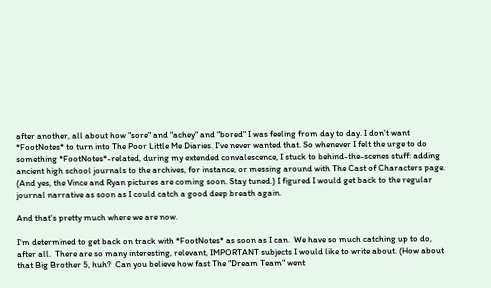after another, all about how "sore" and "achey" and "bored" I was feeling from day to day. I don't want *FootNotes* to turn into The Poor Little Me Diaries. I've never wanted that. So whenever I felt the urge to do something *FootNotes*-related, during my extended convalescence, I stuck to behind-the-scenes stuff: adding ancient high school journals to the archives, for instance, or messing around with The Cast of Characters page. (And yes, the Vince and Ryan pictures are coming soon. Stay tuned.) I figured I would get back to the regular journal narrative as soon as I could catch a good deep breath again.

And that's pretty much where we are now.

I'm determined to get back on track with *FootNotes* as soon as I can.  We have so much catching up to do, after all.  There are so many interesting, relevant, IMPORTANT subjects I would like to write about. (How about that Big Brother 5, huh?  Can you believe how fast The "Dream Team" went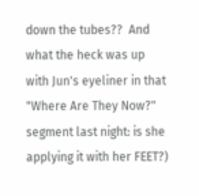down the tubes??  And what the heck was up with Jun's eyeliner in that "Where Are They Now?" segment last night: is she applying it with her FEET?)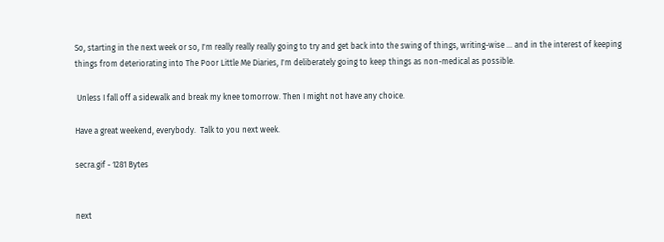So, starting in the next week or so, I'm really really really going to try and get back into the swing of things, writing-wise ... and in the interest of keeping things from deteriorating into The Poor Little Me Diaries, I'm deliberately going to keep things as non-medical as possible.

 Unless I fall off a sidewalk and break my knee tomorrow. Then I might not have any choice.

Have a great weekend, everybody.  Talk to you next week.

secra.gif - 1281 Bytes


next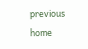previous        home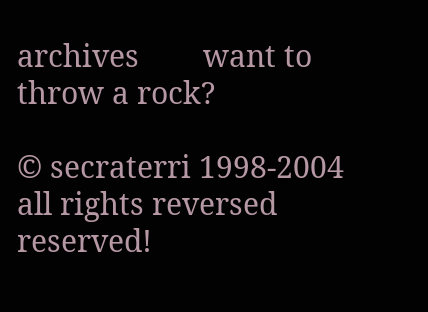archives        want to throw a rock?

© secraterri 1998-2004
all rights reversed reserved!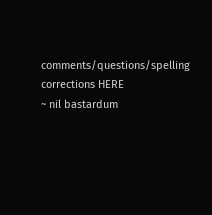comments/questions/spelling corrections HERE
~ nil bastardum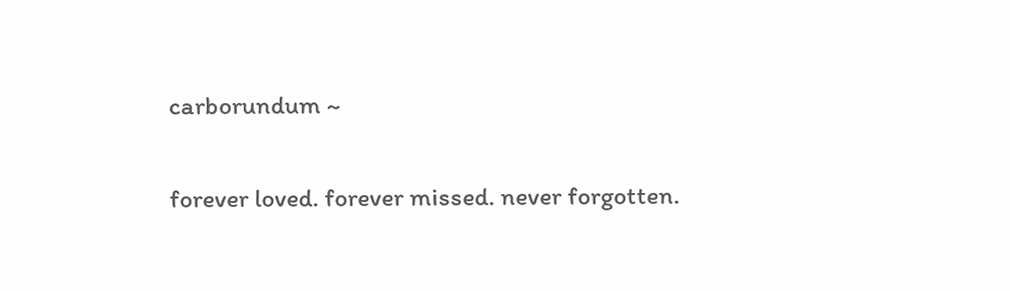carborundum ~

forever loved. forever missed. never forgotten.